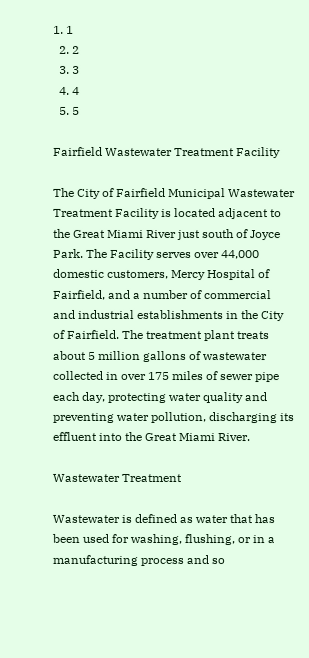1. 1
  2. 2
  3. 3
  4. 4
  5. 5

Fairfield Wastewater Treatment Facility

The City of Fairfield Municipal Wastewater Treatment Facility is located adjacent to the Great Miami River just south of Joyce Park. The Facility serves over 44,000 domestic customers, Mercy Hospital of Fairfield, and a number of commercial and industrial establishments in the City of Fairfield. The treatment plant treats about 5 million gallons of wastewater collected in over 175 miles of sewer pipe each day, protecting water quality and preventing water pollution, discharging its effluent into the Great Miami River.

Wastewater Treatment

Wastewater is defined as water that has been used for washing, flushing, or in a manufacturing process and so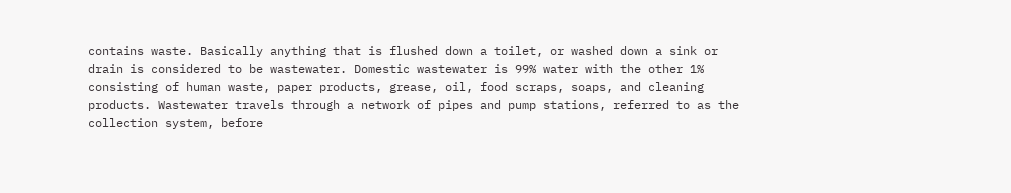contains waste. Basically anything that is flushed down a toilet, or washed down a sink or drain is considered to be wastewater. Domestic wastewater is 99% water with the other 1% consisting of human waste, paper products, grease, oil, food scraps, soaps, and cleaning products. Wastewater travels through a network of pipes and pump stations, referred to as the collection system, before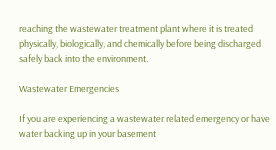reaching the wastewater treatment plant where it is treated physically, biologically, and chemically before being discharged safely back into the environment.

Wastewater Emergencies

If you are experiencing a wastewater related emergency or have water backing up in your basement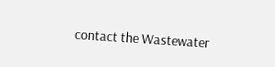contact the Wastewater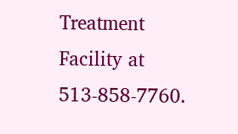Treatment Facility at 513-858-7760.